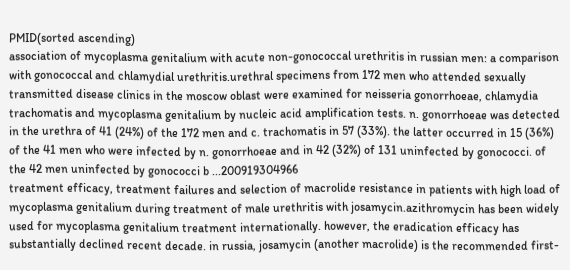PMID(sorted ascending)
association of mycoplasma genitalium with acute non-gonococcal urethritis in russian men: a comparison with gonococcal and chlamydial urethritis.urethral specimens from 172 men who attended sexually transmitted disease clinics in the moscow oblast were examined for neisseria gonorrhoeae, chlamydia trachomatis and mycoplasma genitalium by nucleic acid amplification tests. n. gonorrhoeae was detected in the urethra of 41 (24%) of the 172 men and c. trachomatis in 57 (33%). the latter occurred in 15 (36%) of the 41 men who were infected by n. gonorrhoeae and in 42 (32%) of 131 uninfected by gonococci. of the 42 men uninfected by gonococci b ...200919304966
treatment efficacy, treatment failures and selection of macrolide resistance in patients with high load of mycoplasma genitalium during treatment of male urethritis with josamycin.azithromycin has been widely used for mycoplasma genitalium treatment internationally. however, the eradication efficacy has substantially declined recent decade. in russia, josamycin (another macrolide) is the recommended first-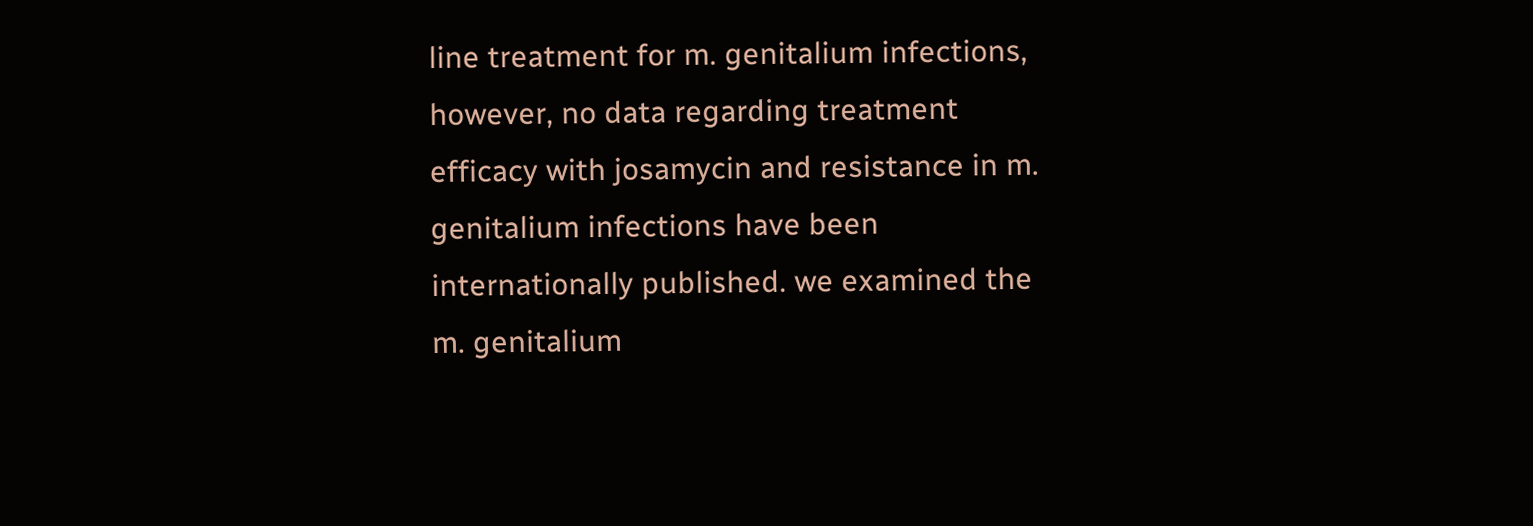line treatment for m. genitalium infections, however, no data regarding treatment efficacy with josamycin and resistance in m. genitalium infections have been internationally published. we examined the m. genitalium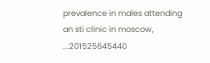prevalence in males attending an sti clinic in moscow, ...201525645440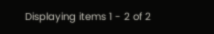Displaying items 1 - 2 of 2